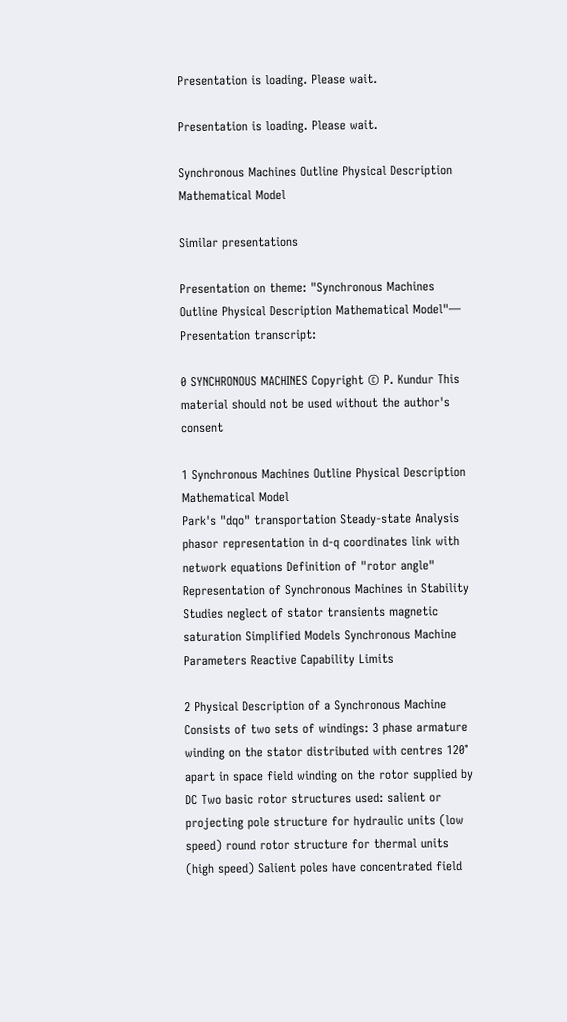Presentation is loading. Please wait.

Presentation is loading. Please wait.

Synchronous Machines Outline Physical Description Mathematical Model

Similar presentations

Presentation on theme: "Synchronous Machines Outline Physical Description Mathematical Model"— Presentation transcript:

0 SYNCHRONOUS MACHINES Copyright © P. Kundur This material should not be used without the author's consent

1 Synchronous Machines Outline Physical Description Mathematical Model
Park's "dqo" transportation Steady-state Analysis phasor representation in d-q coordinates link with network equations Definition of "rotor angle" Representation of Synchronous Machines in Stability Studies neglect of stator transients magnetic saturation Simplified Models Synchronous Machine Parameters Reactive Capability Limits

2 Physical Description of a Synchronous Machine
Consists of two sets of windings: 3 phase armature winding on the stator distributed with centres 120° apart in space field winding on the rotor supplied by DC Two basic rotor structures used: salient or projecting pole structure for hydraulic units (low speed) round rotor structure for thermal units (high speed) Salient poles have concentrated field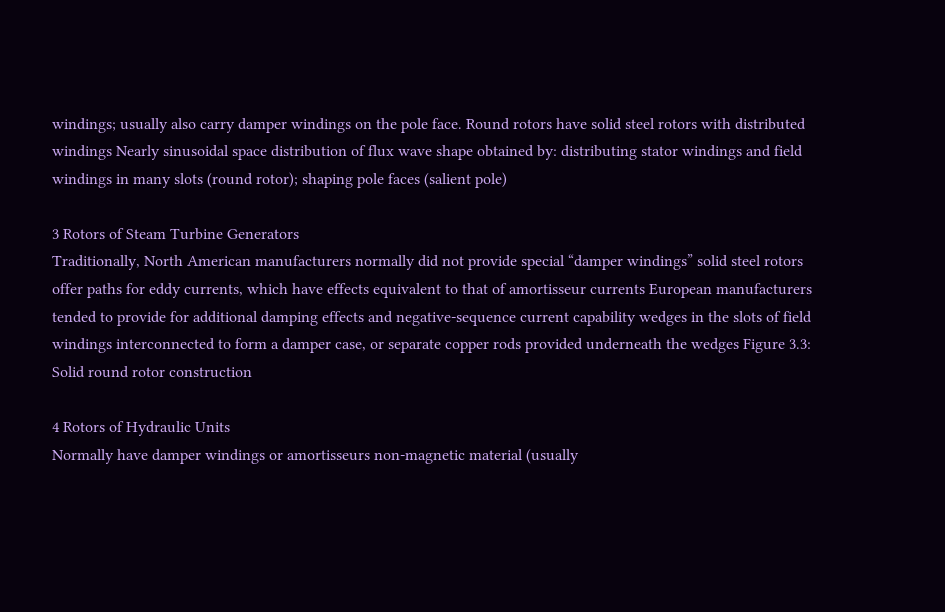windings; usually also carry damper windings on the pole face. Round rotors have solid steel rotors with distributed windings Nearly sinusoidal space distribution of flux wave shape obtained by: distributing stator windings and field windings in many slots (round rotor); shaping pole faces (salient pole)

3 Rotors of Steam Turbine Generators
Traditionally, North American manufacturers normally did not provide special “damper windings” solid steel rotors offer paths for eddy currents, which have effects equivalent to that of amortisseur currents European manufacturers tended to provide for additional damping effects and negative-sequence current capability wedges in the slots of field windings interconnected to form a damper case, or separate copper rods provided underneath the wedges Figure 3.3: Solid round rotor construction

4 Rotors of Hydraulic Units
Normally have damper windings or amortisseurs non-magnetic material (usually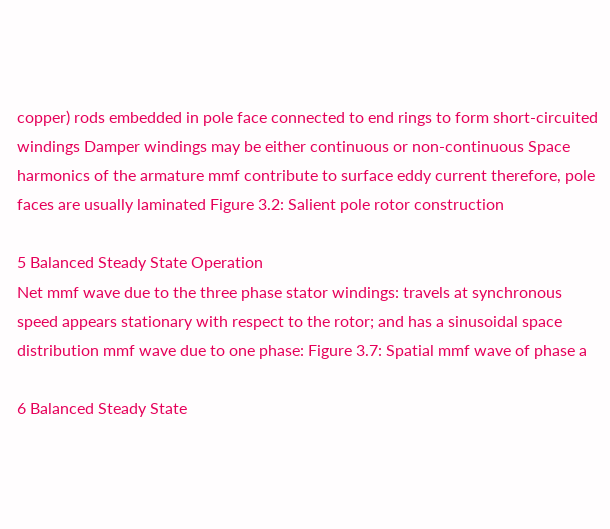copper) rods embedded in pole face connected to end rings to form short-circuited windings Damper windings may be either continuous or non-continuous Space harmonics of the armature mmf contribute to surface eddy current therefore, pole faces are usually laminated Figure 3.2: Salient pole rotor construction

5 Balanced Steady State Operation
Net mmf wave due to the three phase stator windings: travels at synchronous speed appears stationary with respect to the rotor; and has a sinusoidal space distribution mmf wave due to one phase: Figure 3.7: Spatial mmf wave of phase a

6 Balanced Steady State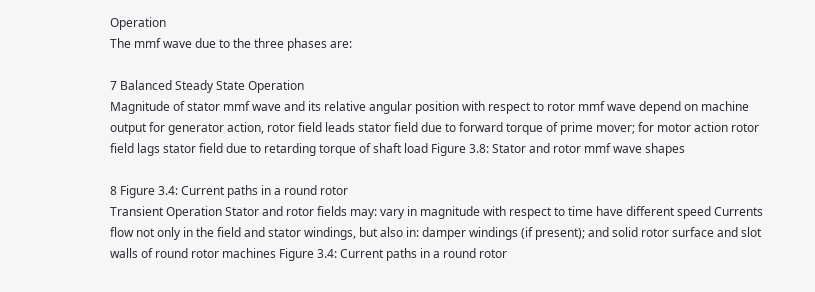Operation
The mmf wave due to the three phases are:

7 Balanced Steady State Operation
Magnitude of stator mmf wave and its relative angular position with respect to rotor mmf wave depend on machine output for generator action, rotor field leads stator field due to forward torque of prime mover; for motor action rotor field lags stator field due to retarding torque of shaft load Figure 3.8: Stator and rotor mmf wave shapes

8 Figure 3.4: Current paths in a round rotor
Transient Operation Stator and rotor fields may: vary in magnitude with respect to time have different speed Currents flow not only in the field and stator windings, but also in: damper windings (if present); and solid rotor surface and slot walls of round rotor machines Figure 3.4: Current paths in a round rotor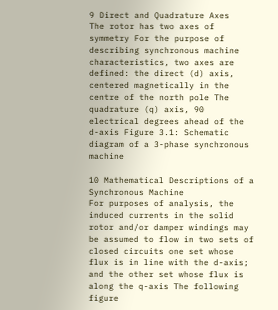9 Direct and Quadrature Axes
The rotor has two axes of symmetry For the purpose of describing synchronous machine characteristics, two axes are defined: the direct (d) axis, centered magnetically in the centre of the north pole The quadrature (q) axis, 90 electrical degrees ahead of the d-axis Figure 3.1: Schematic diagram of a 3-phase synchronous machine

10 Mathematical Descriptions of a Synchronous Machine
For purposes of analysis, the induced currents in the solid rotor and/or damper windings may be assumed to flow in two sets of closed circuits one set whose flux is in line with the d-axis; and the other set whose flux is along the q-axis The following figure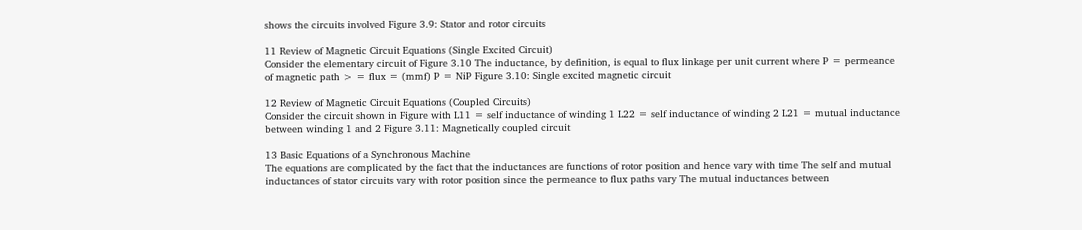shows the circuits involved Figure 3.9: Stator and rotor circuits

11 Review of Magnetic Circuit Equations (Single Excited Circuit)
Consider the elementary circuit of Figure 3.10 The inductance, by definition, is equal to flux linkage per unit current where P = permeance of magnetic path > = flux = (mmf) P = NiP Figure 3.10: Single excited magnetic circuit

12 Review of Magnetic Circuit Equations (Coupled Circuits)
Consider the circuit shown in Figure with L11 = self inductance of winding 1 L22 = self inductance of winding 2 L21 = mutual inductance between winding 1 and 2 Figure 3.11: Magnetically coupled circuit

13 Basic Equations of a Synchronous Machine
The equations are complicated by the fact that the inductances are functions of rotor position and hence vary with time The self and mutual inductances of stator circuits vary with rotor position since the permeance to flux paths vary The mutual inductances between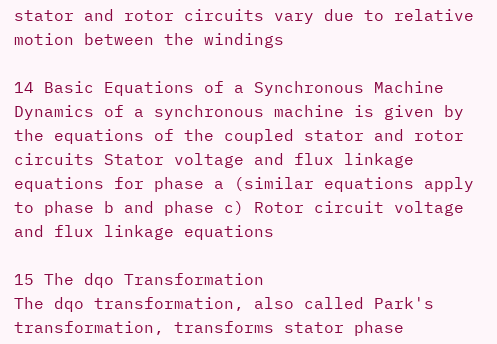stator and rotor circuits vary due to relative motion between the windings

14 Basic Equations of a Synchronous Machine
Dynamics of a synchronous machine is given by the equations of the coupled stator and rotor circuits Stator voltage and flux linkage equations for phase a (similar equations apply to phase b and phase c) Rotor circuit voltage and flux linkage equations

15 The dqo Transformation
The dqo transformation, also called Park's transformation, transforms stator phase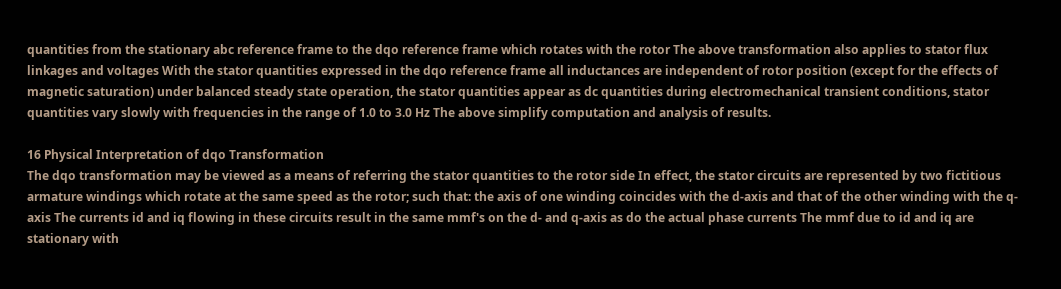quantities from the stationary abc reference frame to the dqo reference frame which rotates with the rotor The above transformation also applies to stator flux linkages and voltages With the stator quantities expressed in the dqo reference frame all inductances are independent of rotor position (except for the effects of magnetic saturation) under balanced steady state operation, the stator quantities appear as dc quantities during electromechanical transient conditions, stator quantities vary slowly with frequencies in the range of 1.0 to 3.0 Hz The above simplify computation and analysis of results.

16 Physical Interpretation of dqo Transformation
The dqo transformation may be viewed as a means of referring the stator quantities to the rotor side In effect, the stator circuits are represented by two fictitious armature windings which rotate at the same speed as the rotor; such that: the axis of one winding coincides with the d-axis and that of the other winding with the q-axis The currents id and iq flowing in these circuits result in the same mmf's on the d- and q-axis as do the actual phase currents The mmf due to id and iq are stationary with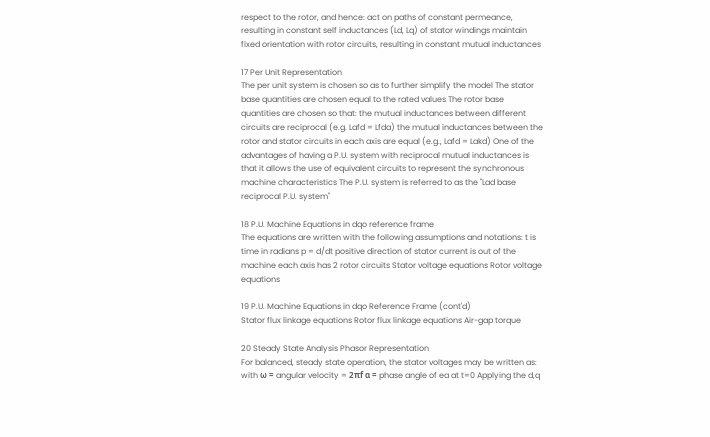respect to the rotor, and hence: act on paths of constant permeance, resulting in constant self inductances (Ld, Lq) of stator windings maintain fixed orientation with rotor circuits, resulting in constant mutual inductances

17 Per Unit Representation
The per unit system is chosen so as to further simplify the model The stator base quantities are chosen equal to the rated values The rotor base quantities are chosen so that: the mutual inductances between different circuits are reciprocal (e.g. Lafd = Lfda) the mutual inductances between the rotor and stator circuits in each axis are equal (e.g., Lafd = Lakd) One of the advantages of having a P.U. system with reciprocal mutual inductances is that it allows the use of equivalent circuits to represent the synchronous machine characteristics The P.U. system is referred to as the "Lad base reciprocal P.U. system"

18 P.U. Machine Equations in dqo reference frame
The equations are written with the following assumptions and notations: t is time in radians p = d/dt positive direction of stator current is out of the machine each axis has 2 rotor circuits Stator voltage equations Rotor voltage equations

19 P.U. Machine Equations in dqo Reference Frame (cont'd)
Stator flux linkage equations Rotor flux linkage equations Air-gap torque

20 Steady State Analysis Phasor Representation
For balanced, steady state operation, the stator voltages may be written as: with ω = angular velocity = 2πf α = phase angle of ea at t=0 Applying the d,q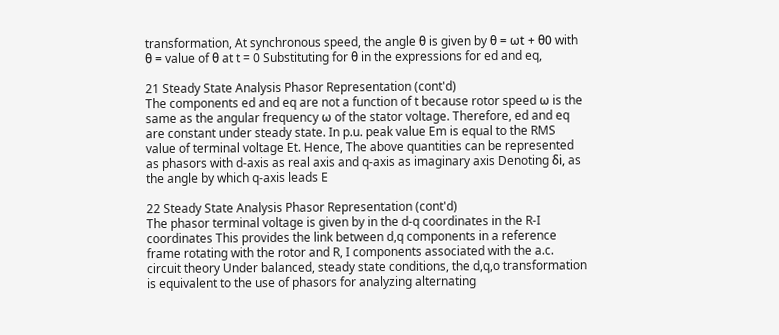transformation, At synchronous speed, the angle θ is given by θ = ωt + θ0 with θ = value of θ at t = 0 Substituting for θ in the expressions for ed and eq,

21 Steady State Analysis Phasor Representation (cont'd)
The components ed and eq are not a function of t because rotor speed ω is the same as the angular frequency ω of the stator voltage. Therefore, ed and eq are constant under steady state. In p.u. peak value Em is equal to the RMS value of terminal voltage Et. Hence, The above quantities can be represented as phasors with d-axis as real axis and q-axis as imaginary axis Denoting δi, as the angle by which q-axis leads E

22 Steady State Analysis Phasor Representation (cont'd)
The phasor terminal voltage is given by in the d-q coordinates in the R-I coordinates This provides the link between d,q components in a reference frame rotating with the rotor and R, I components associated with the a.c. circuit theory Under balanced, steady state conditions, the d,q,o transformation is equivalent to the use of phasors for analyzing alternating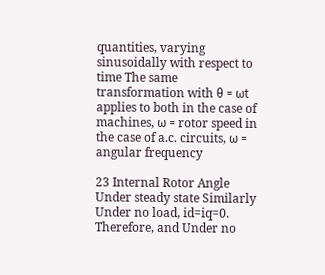quantities, varying sinusoidally with respect to time The same transformation with θ = ωt applies to both in the case of machines, ω = rotor speed in the case of a.c. circuits, ω = angular frequency

23 Internal Rotor Angle Under steady state Similarly
Under no load, id=iq=0. Therefore, and Under no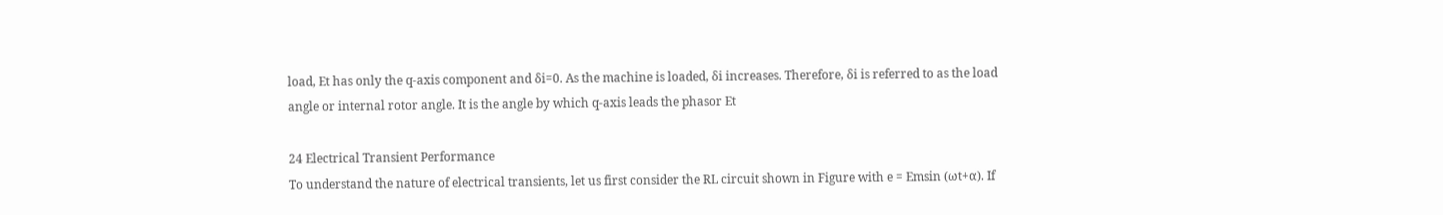load, Et has only the q-axis component and δi=0. As the machine is loaded, δi increases. Therefore, δi is referred to as the load angle or internal rotor angle. It is the angle by which q-axis leads the phasor Et

24 Electrical Transient Performance
To understand the nature of electrical transients, let us first consider the RL circuit shown in Figure with e = Emsin (ωt+α). If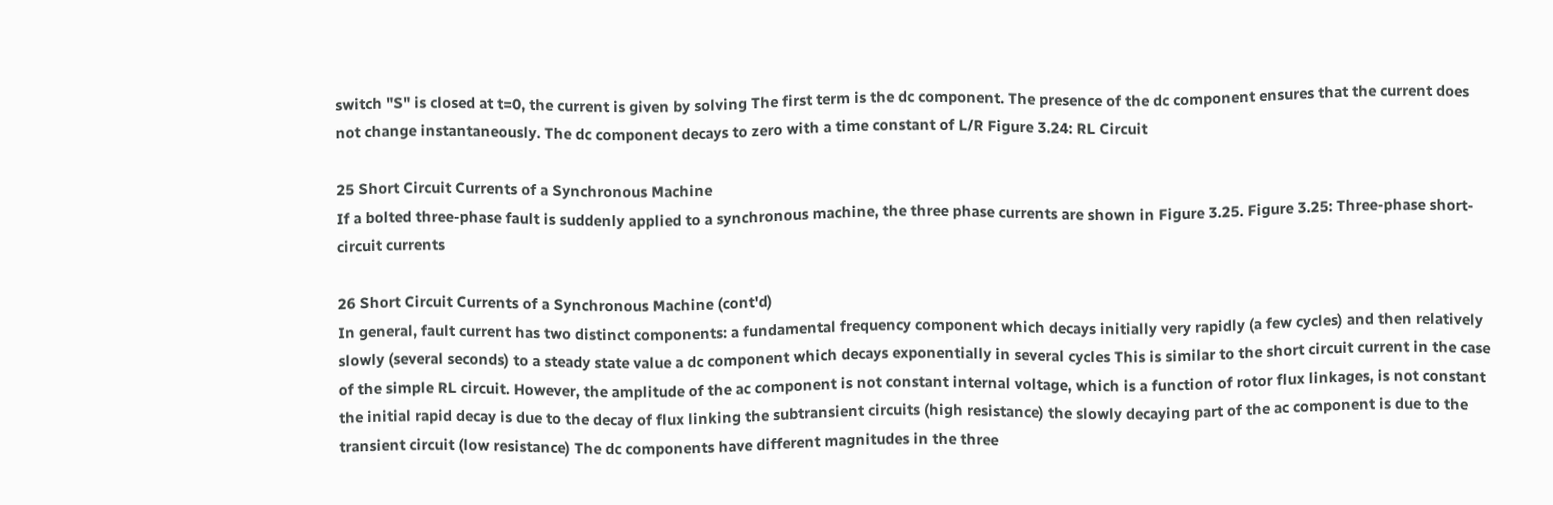switch "S" is closed at t=0, the current is given by solving The first term is the dc component. The presence of the dc component ensures that the current does not change instantaneously. The dc component decays to zero with a time constant of L/R Figure 3.24: RL Circuit

25 Short Circuit Currents of a Synchronous Machine
If a bolted three-phase fault is suddenly applied to a synchronous machine, the three phase currents are shown in Figure 3.25. Figure 3.25: Three-phase short-circuit currents

26 Short Circuit Currents of a Synchronous Machine (cont'd)
In general, fault current has two distinct components: a fundamental frequency component which decays initially very rapidly (a few cycles) and then relatively slowly (several seconds) to a steady state value a dc component which decays exponentially in several cycles This is similar to the short circuit current in the case of the simple RL circuit. However, the amplitude of the ac component is not constant internal voltage, which is a function of rotor flux linkages, is not constant the initial rapid decay is due to the decay of flux linking the subtransient circuits (high resistance) the slowly decaying part of the ac component is due to the transient circuit (low resistance) The dc components have different magnitudes in the three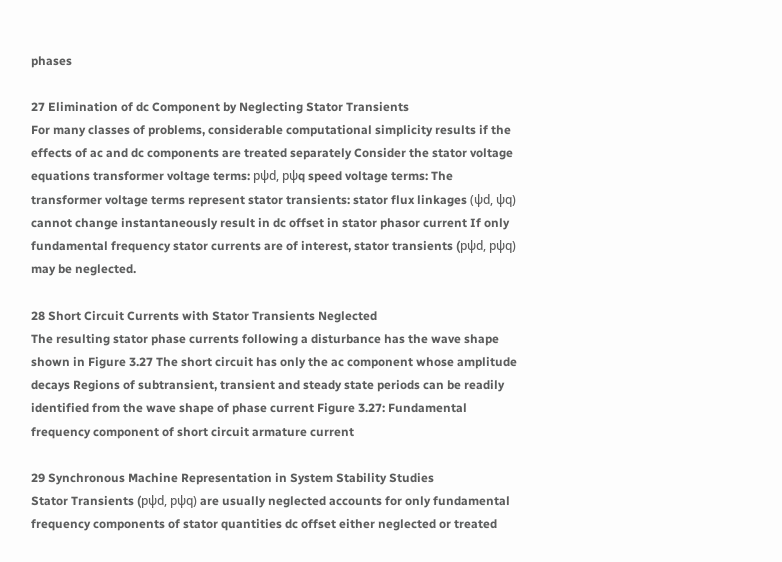phases

27 Elimination of dc Component by Neglecting Stator Transients
For many classes of problems, considerable computational simplicity results if the effects of ac and dc components are treated separately Consider the stator voltage equations transformer voltage terms: pψd, pψq speed voltage terms: The transformer voltage terms represent stator transients: stator flux linkages (ψd, ψq) cannot change instantaneously result in dc offset in stator phasor current If only fundamental frequency stator currents are of interest, stator transients (pψd, pψq) may be neglected.

28 Short Circuit Currents with Stator Transients Neglected
The resulting stator phase currents following a disturbance has the wave shape shown in Figure 3.27 The short circuit has only the ac component whose amplitude decays Regions of subtransient, transient and steady state periods can be readily identified from the wave shape of phase current Figure 3.27: Fundamental frequency component of short circuit armature current

29 Synchronous Machine Representation in System Stability Studies
Stator Transients (pψd, pψq) are usually neglected accounts for only fundamental frequency components of stator quantities dc offset either neglected or treated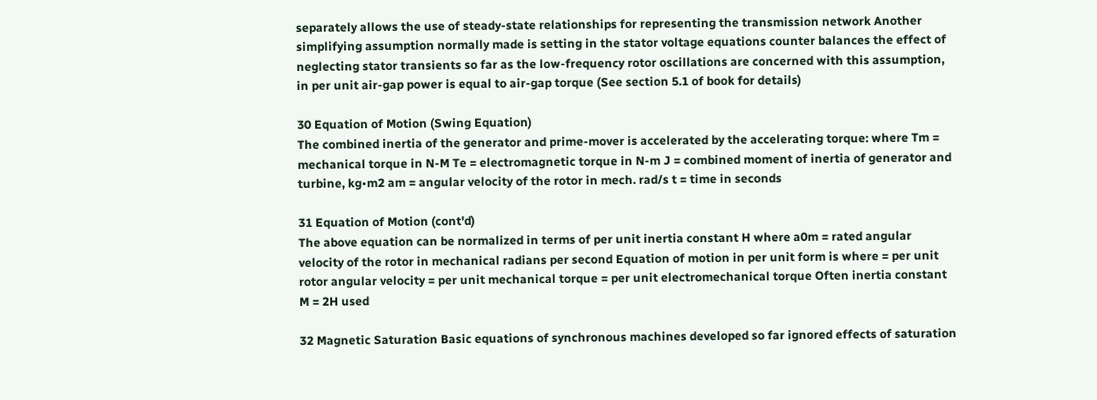separately allows the use of steady-state relationships for representing the transmission network Another simplifying assumption normally made is setting in the stator voltage equations counter balances the effect of neglecting stator transients so far as the low-frequency rotor oscillations are concerned with this assumption, in per unit air-gap power is equal to air-gap torque (See section 5.1 of book for details)

30 Equation of Motion (Swing Equation)
The combined inertia of the generator and prime-mover is accelerated by the accelerating torque: where Tm = mechanical torque in N-M Te = electromagnetic torque in N-m J = combined moment of inertia of generator and turbine, kg•m2 am = angular velocity of the rotor in mech. rad/s t = time in seconds

31 Equation of Motion (cont'd)
The above equation can be normalized in terms of per unit inertia constant H where a0m = rated angular velocity of the rotor in mechanical radians per second Equation of motion in per unit form is where = per unit rotor angular velocity = per unit mechanical torque = per unit electromechanical torque Often inertia constant M = 2H used

32 Magnetic Saturation Basic equations of synchronous machines developed so far ignored effects of saturation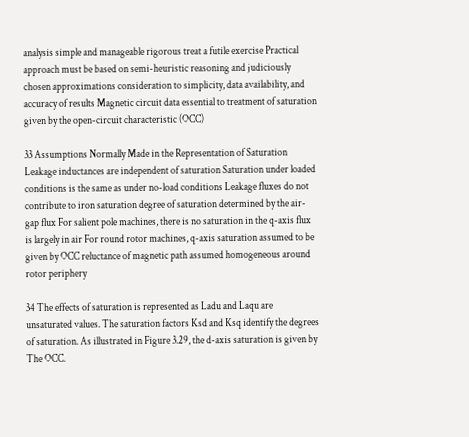analysis simple and manageable rigorous treat a futile exercise Practical approach must be based on semi-heuristic reasoning and judiciously chosen approximations consideration to simplicity, data availability, and accuracy of results Magnetic circuit data essential to treatment of saturation given by the open-circuit characteristic (OCC)

33 Assumptions Normally Made in the Representation of Saturation
Leakage inductances are independent of saturation Saturation under loaded conditions is the same as under no-load conditions Leakage fluxes do not contribute to iron saturation degree of saturation determined by the air-gap flux For salient pole machines, there is no saturation in the q-axis flux is largely in air For round rotor machines, q-axis saturation assumed to be given by OCC reluctance of magnetic path assumed homogeneous around rotor periphery

34 The effects of saturation is represented as Ladu and Laqu are unsaturated values. The saturation factors Ksd and Ksq identify the degrees of saturation. As illustrated in Figure 3.29, the d-axis saturation is given by The OCC.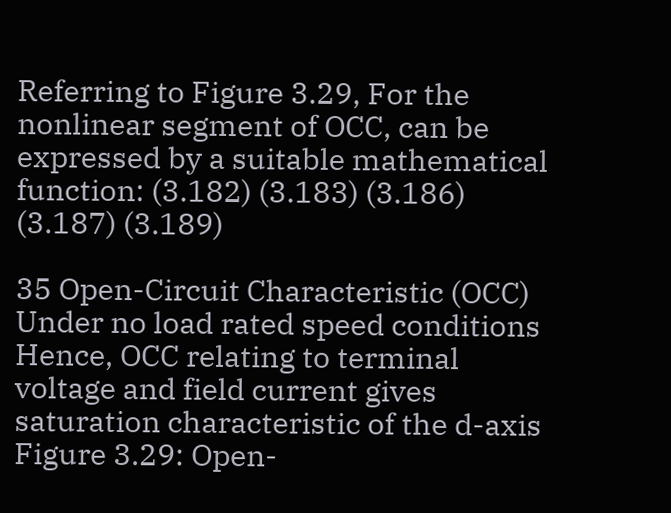Referring to Figure 3.29, For the nonlinear segment of OCC, can be expressed by a suitable mathematical function: (3.182) (3.183) (3.186) (3.187) (3.189)

35 Open-Circuit Characteristic (OCC)
Under no load rated speed conditions Hence, OCC relating to terminal voltage and field current gives saturation characteristic of the d-axis Figure 3.29: Open-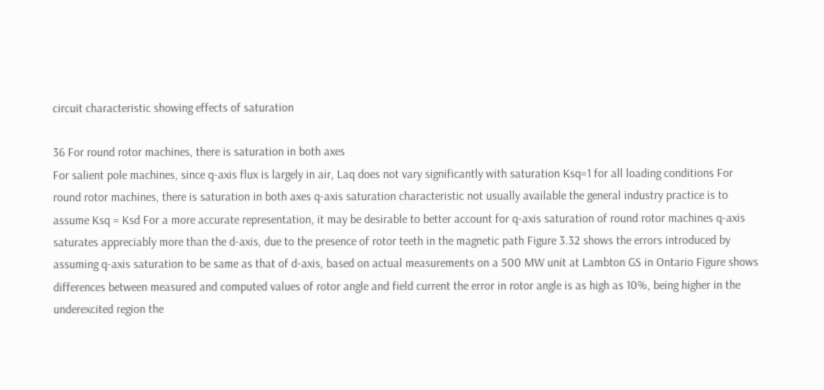circuit characteristic showing effects of saturation

36 For round rotor machines, there is saturation in both axes
For salient pole machines, since q-axis flux is largely in air, Laq does not vary significantly with saturation Ksq=1 for all loading conditions For round rotor machines, there is saturation in both axes q-axis saturation characteristic not usually available the general industry practice is to assume Ksq = Ksd For a more accurate representation, it may be desirable to better account for q-axis saturation of round rotor machines q-axis saturates appreciably more than the d-axis, due to the presence of rotor teeth in the magnetic path Figure 3.32 shows the errors introduced by assuming q-axis saturation to be same as that of d-axis, based on actual measurements on a 500 MW unit at Lambton GS in Ontario Figure shows differences between measured and computed values of rotor angle and field current the error in rotor angle is as high as 10%, being higher in the underexcited region the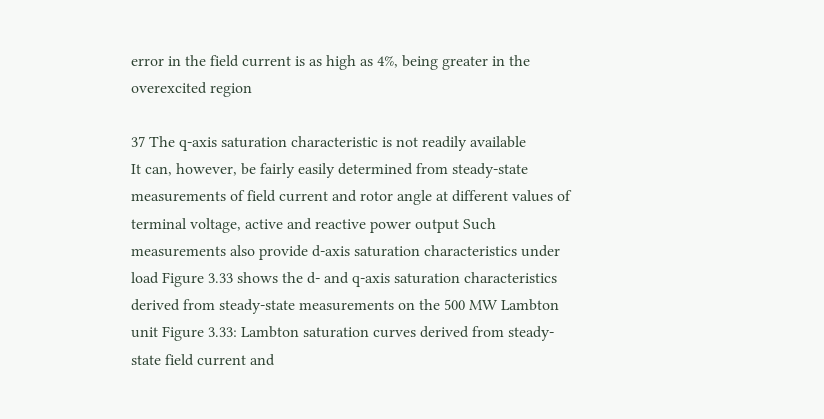error in the field current is as high as 4%, being greater in the overexcited region

37 The q-axis saturation characteristic is not readily available
It can, however, be fairly easily determined from steady-state measurements of field current and rotor angle at different values of terminal voltage, active and reactive power output Such measurements also provide d-axis saturation characteristics under load Figure 3.33 shows the d- and q-axis saturation characteristics derived from steady-state measurements on the 500 MW Lambton unit Figure 3.33: Lambton saturation curves derived from steady-state field current and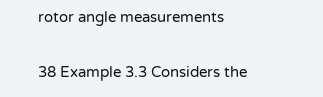rotor angle measurements

38 Example 3.3 Considers the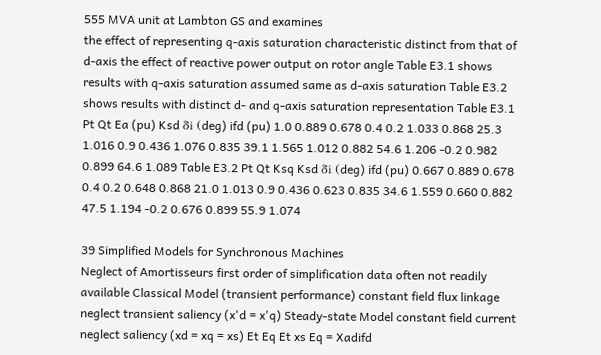555 MVA unit at Lambton GS and examines
the effect of representing q-axis saturation characteristic distinct from that of d-axis the effect of reactive power output on rotor angle Table E3.1 shows results with q-axis saturation assumed same as d-axis saturation Table E3.2 shows results with distinct d- and q-axis saturation representation Table E3.1 Pt Qt Ea (pu) Ksd δi (deg) ifd (pu) 1.0 0.889 0.678 0.4 0.2 1.033 0.868 25.3 1.016 0.9 0.436 1.076 0.835 39.1 1.565 1.012 0.882 54.6 1.206 -0.2 0.982 0.899 64.6 1.089 Table E3.2 Pt Qt Ksq Ksd δi (deg) ifd (pu) 0.667 0.889 0.678 0.4 0.2 0.648 0.868 21.0 1.013 0.9 0.436 0.623 0.835 34.6 1.559 0.660 0.882 47.5 1.194 -0.2 0.676 0.899 55.9 1.074

39 Simplified Models for Synchronous Machines
Neglect of Amortisseurs first order of simplification data often not readily available Classical Model (transient performance) constant field flux linkage neglect transient saliency (x'd = x'q) Steady-state Model constant field current neglect saliency (xd = xq = xs) Et Eq Et xs Eq = Xadifd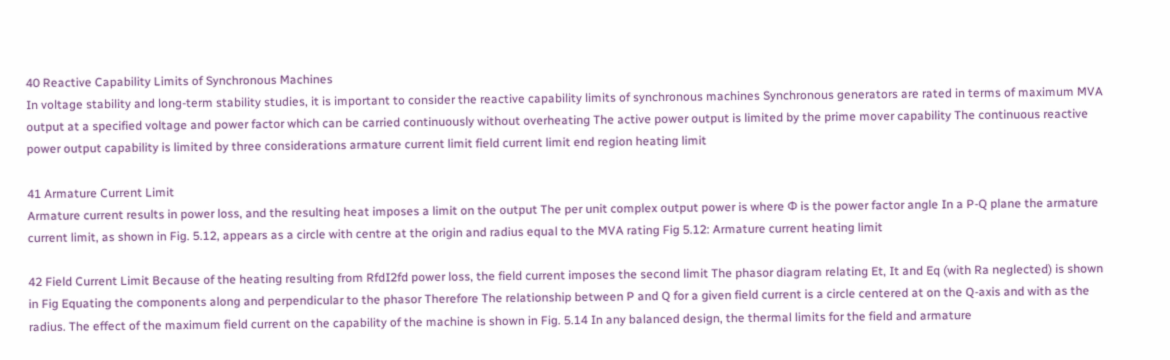40 Reactive Capability Limits of Synchronous Machines
In voltage stability and long-term stability studies, it is important to consider the reactive capability limits of synchronous machines Synchronous generators are rated in terms of maximum MVA output at a specified voltage and power factor which can be carried continuously without overheating The active power output is limited by the prime mover capability The continuous reactive power output capability is limited by three considerations armature current limit field current limit end region heating limit

41 Armature Current Limit
Armature current results in power loss, and the resulting heat imposes a limit on the output The per unit complex output power is where Φ is the power factor angle In a P-Q plane the armature current limit, as shown in Fig. 5.12, appears as a circle with centre at the origin and radius equal to the MVA rating Fig 5.12: Armature current heating limit

42 Field Current Limit Because of the heating resulting from RfdI2fd power loss, the field current imposes the second limit The phasor diagram relating Et, It and Eq (with Ra neglected) is shown in Fig Equating the components along and perpendicular to the phasor Therefore The relationship between P and Q for a given field current is a circle centered at on the Q-axis and with as the radius. The effect of the maximum field current on the capability of the machine is shown in Fig. 5.14 In any balanced design, the thermal limits for the field and armature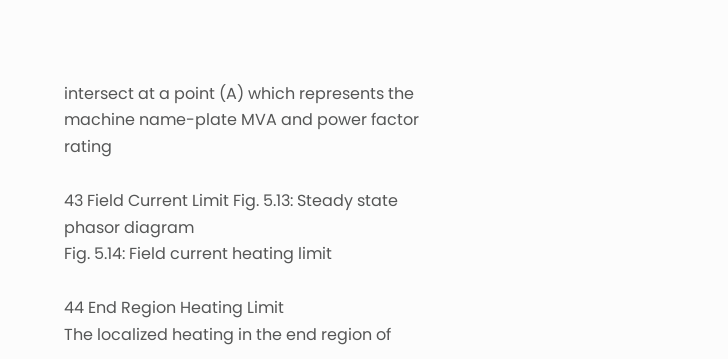intersect at a point (A) which represents the machine name-plate MVA and power factor rating

43 Field Current Limit Fig. 5.13: Steady state phasor diagram
Fig. 5.14: Field current heating limit

44 End Region Heating Limit
The localized heating in the end region of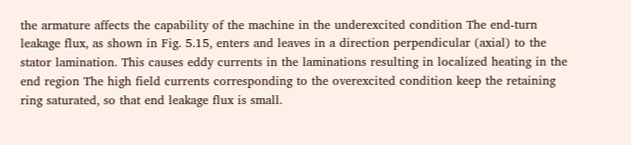the armature affects the capability of the machine in the underexcited condition The end-turn leakage flux, as shown in Fig. 5.15, enters and leaves in a direction perpendicular (axial) to the stator lamination. This causes eddy currents in the laminations resulting in localized heating in the end region The high field currents corresponding to the overexcited condition keep the retaining ring saturated, so that end leakage flux is small.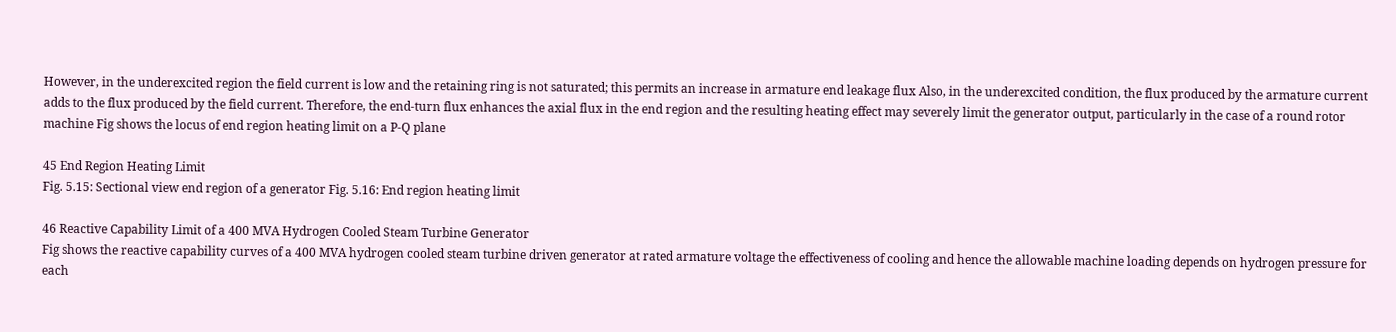However, in the underexcited region the field current is low and the retaining ring is not saturated; this permits an increase in armature end leakage flux Also, in the underexcited condition, the flux produced by the armature current adds to the flux produced by the field current. Therefore, the end-turn flux enhances the axial flux in the end region and the resulting heating effect may severely limit the generator output, particularly in the case of a round rotor machine Fig shows the locus of end region heating limit on a P-Q plane

45 End Region Heating Limit
Fig. 5.15: Sectional view end region of a generator Fig. 5.16: End region heating limit

46 Reactive Capability Limit of a 400 MVA Hydrogen Cooled Steam Turbine Generator
Fig shows the reactive capability curves of a 400 MVA hydrogen cooled steam turbine driven generator at rated armature voltage the effectiveness of cooling and hence the allowable machine loading depends on hydrogen pressure for each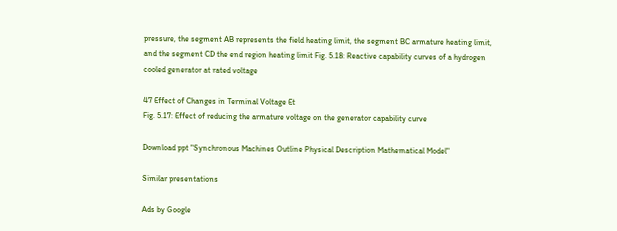pressure, the segment AB represents the field heating limit, the segment BC armature heating limit, and the segment CD the end region heating limit Fig. 5.18: Reactive capability curves of a hydrogen cooled generator at rated voltage

47 Effect of Changes in Terminal Voltage Et
Fig. 5.17: Effect of reducing the armature voltage on the generator capability curve

Download ppt "Synchronous Machines Outline Physical Description Mathematical Model"

Similar presentations

Ads by Google